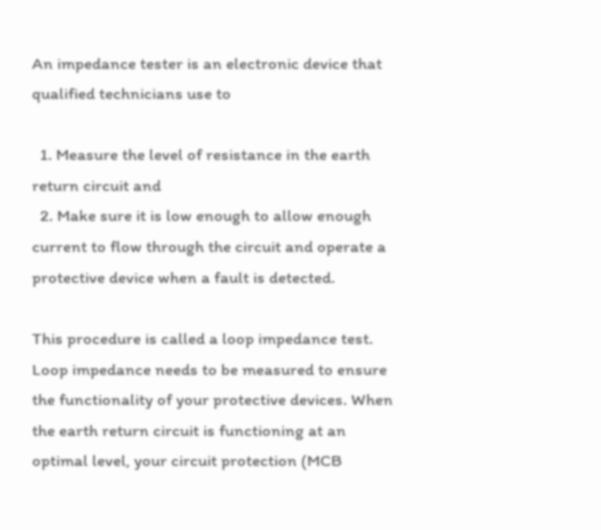An impedance tester is an electronic device that qualified technicians use to

  1. Measure the level of resistance in the earth return circuit and
  2. Make sure it is low enough to allow enough current to flow through the circuit and operate a protective device when a fault is detected.

This procedure is called a loop impedance test. Loop impedance needs to be measured to ensure the functionality of your protective devices. When the earth return circuit is functioning at an optimal level, your circuit protection (MCB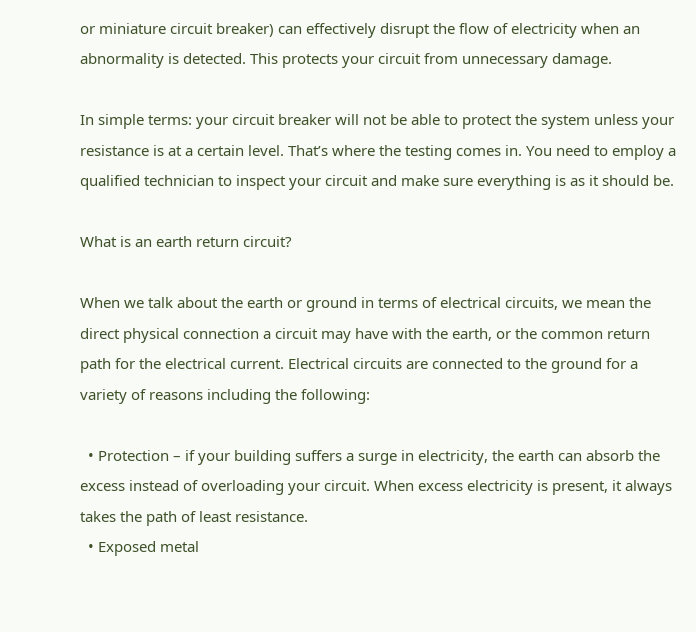or miniature circuit breaker) can effectively disrupt the flow of electricity when an abnormality is detected. This protects your circuit from unnecessary damage.

In simple terms: your circuit breaker will not be able to protect the system unless your resistance is at a certain level. That’s where the testing comes in. You need to employ a qualified technician to inspect your circuit and make sure everything is as it should be.

What is an earth return circuit?

When we talk about the earth or ground in terms of electrical circuits, we mean the direct physical connection a circuit may have with the earth, or the common return path for the electrical current. Electrical circuits are connected to the ground for a variety of reasons including the following:

  • Protection – if your building suffers a surge in electricity, the earth can absorb the excess instead of overloading your circuit. When excess electricity is present, it always takes the path of least resistance.
  • Exposed metal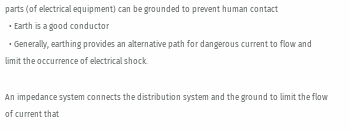parts (of electrical equipment) can be grounded to prevent human contact
  • Earth is a good conductor
  • Generally, earthing provides an alternative path for dangerous current to flow and limit the occurrence of electrical shock.

An impedance system connects the distribution system and the ground to limit the flow of current that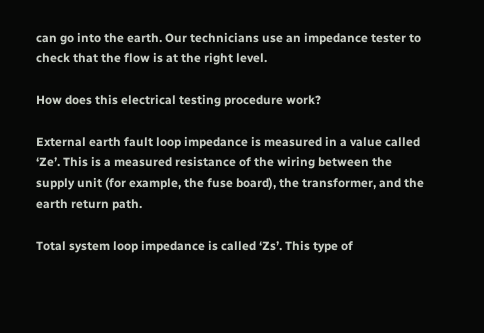can go into the earth. Our technicians use an impedance tester to check that the flow is at the right level.

How does this electrical testing procedure work?

External earth fault loop impedance is measured in a value called ‘Ze’. This is a measured resistance of the wiring between the supply unit (for example, the fuse board), the transformer, and the earth return path.

Total system loop impedance is called ‘Zs’. This type of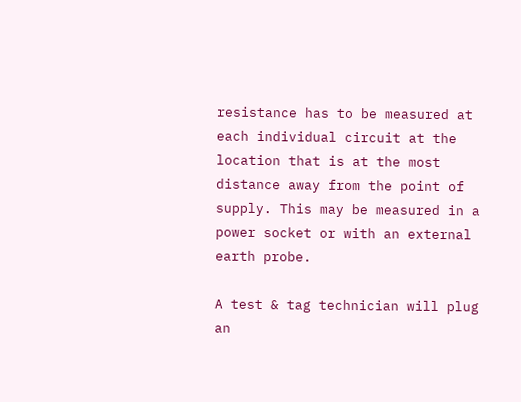resistance has to be measured at each individual circuit at the location that is at the most distance away from the point of supply. This may be measured in a power socket or with an external earth probe.

A test & tag technician will plug an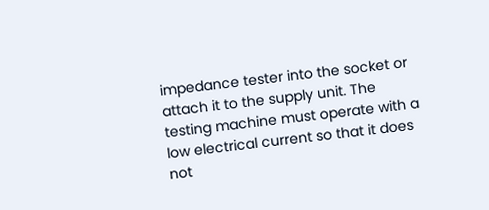impedance tester into the socket or attach it to the supply unit. The testing machine must operate with a low electrical current so that it does not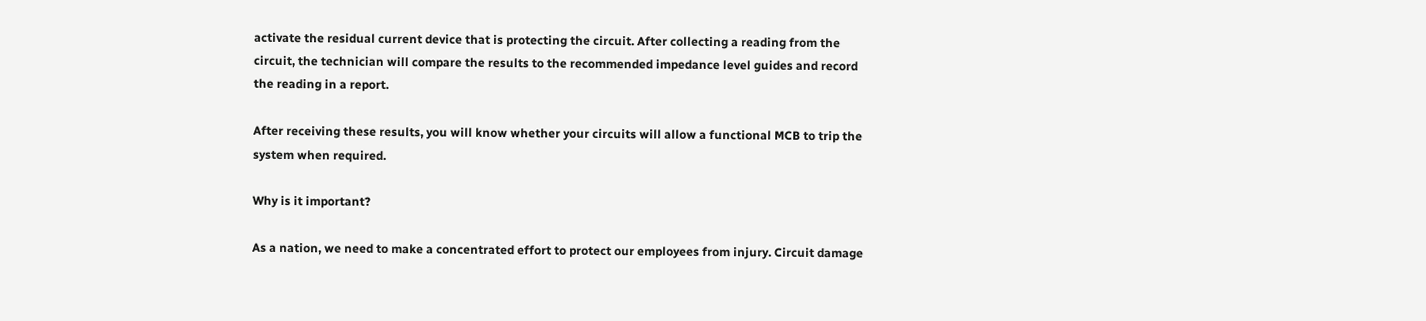activate the residual current device that is protecting the circuit. After collecting a reading from the circuit, the technician will compare the results to the recommended impedance level guides and record the reading in a report.

After receiving these results, you will know whether your circuits will allow a functional MCB to trip the system when required.

Why is it important?

As a nation, we need to make a concentrated effort to protect our employees from injury. Circuit damage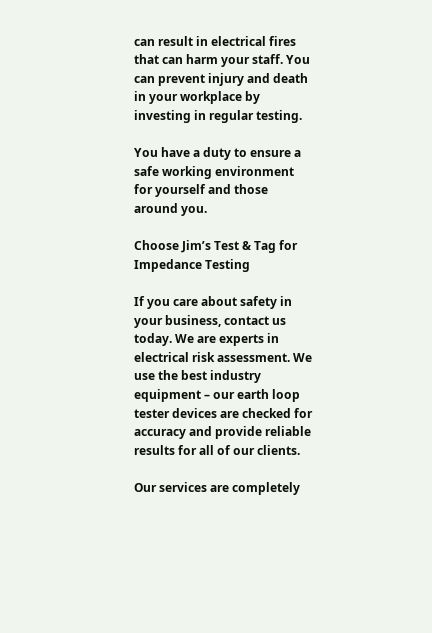can result in electrical fires that can harm your staff. You can prevent injury and death in your workplace by investing in regular testing.

You have a duty to ensure a safe working environment for yourself and those around you.

Choose Jim’s Test & Tag for Impedance Testing

If you care about safety in your business, contact us today. We are experts in electrical risk assessment. We use the best industry equipment – our earth loop tester devices are checked for accuracy and provide reliable results for all of our clients.

Our services are completely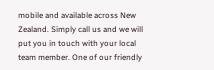mobile and available across New Zealand. Simply call us and we will put you in touch with your local team member. One of our friendly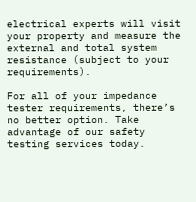electrical experts will visit your property and measure the external and total system resistance (subject to your requirements).

For all of your impedance tester requirements, there’s no better option. Take advantage of our safety testing services today.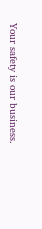Your safety is our business.